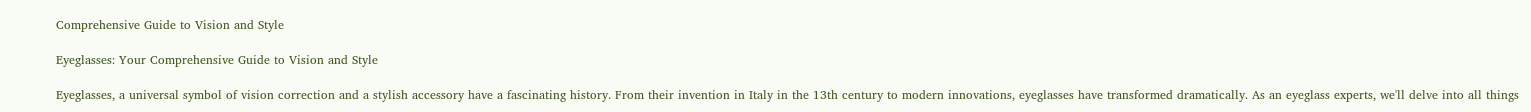Comprehensive Guide to Vision and Style

Eyeglasses: Your Comprehensive Guide to Vision and Style

Eyeglasses, a universal symbol of vision correction and a stylish accessory have a fascinating history. From their invention in Italy in the 13th century to modern innovations, eyeglasses have transformed dramatically. As an eyeglass experts, we'll delve into all things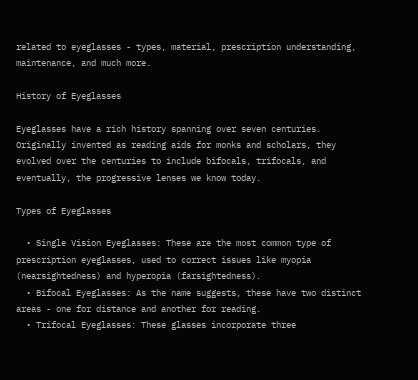related to eyeglasses - types, material, prescription understanding, maintenance, and much more.

History of Eyeglasses

Eyeglasses have a rich history spanning over seven centuries. Originally invented as reading aids for monks and scholars, they evolved over the centuries to include bifocals, trifocals, and eventually, the progressive lenses we know today.

Types of Eyeglasses

  • Single Vision Eyeglasses: These are the most common type of prescription eyeglasses, used to correct issues like myopia (nearsightedness) and hyperopia (farsightedness).
  • Bifocal Eyeglasses: As the name suggests, these have two distinct areas - one for distance and another for reading.
  • Trifocal Eyeglasses: These glasses incorporate three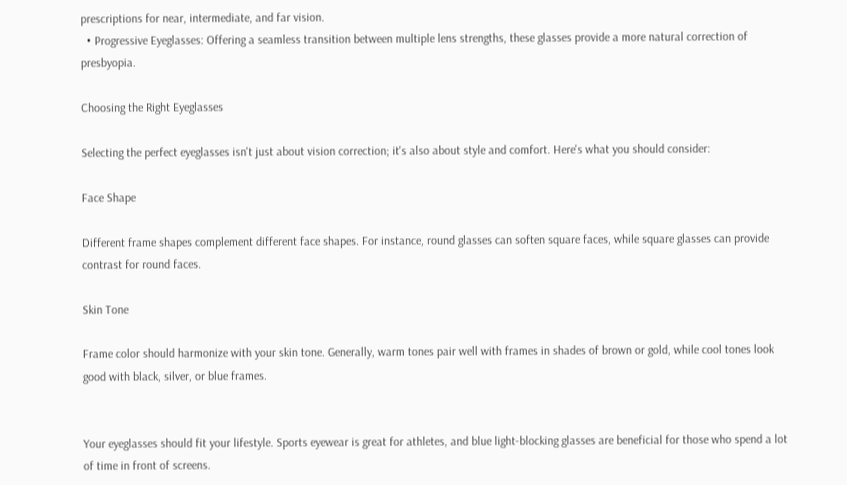prescriptions for near, intermediate, and far vision.
  • Progressive Eyeglasses: Offering a seamless transition between multiple lens strengths, these glasses provide a more natural correction of presbyopia.

Choosing the Right Eyeglasses

Selecting the perfect eyeglasses isn't just about vision correction; it's also about style and comfort. Here's what you should consider:

Face Shape

Different frame shapes complement different face shapes. For instance, round glasses can soften square faces, while square glasses can provide contrast for round faces.

Skin Tone

Frame color should harmonize with your skin tone. Generally, warm tones pair well with frames in shades of brown or gold, while cool tones look good with black, silver, or blue frames.


Your eyeglasses should fit your lifestyle. Sports eyewear is great for athletes, and blue light-blocking glasses are beneficial for those who spend a lot of time in front of screens.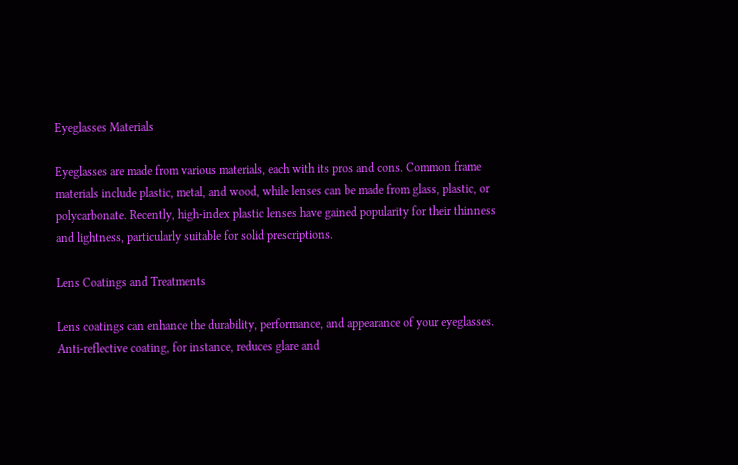Eyeglasses Materials

Eyeglasses are made from various materials, each with its pros and cons. Common frame materials include plastic, metal, and wood, while lenses can be made from glass, plastic, or polycarbonate. Recently, high-index plastic lenses have gained popularity for their thinness and lightness, particularly suitable for solid prescriptions.

Lens Coatings and Treatments

Lens coatings can enhance the durability, performance, and appearance of your eyeglasses. Anti-reflective coating, for instance, reduces glare and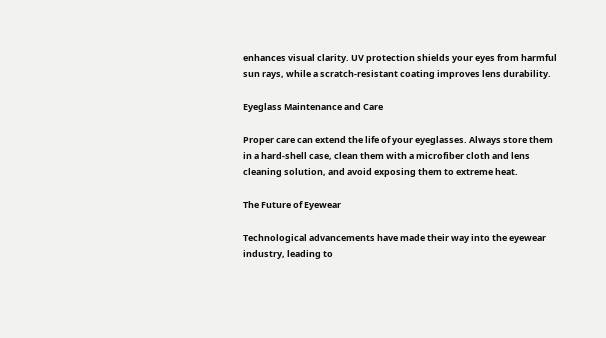enhances visual clarity. UV protection shields your eyes from harmful sun rays, while a scratch-resistant coating improves lens durability.

Eyeglass Maintenance and Care

Proper care can extend the life of your eyeglasses. Always store them in a hard-shell case, clean them with a microfiber cloth and lens cleaning solution, and avoid exposing them to extreme heat.

The Future of Eyewear

Technological advancements have made their way into the eyewear industry, leading to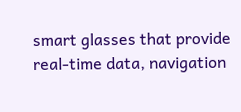smart glasses that provide real-time data, navigation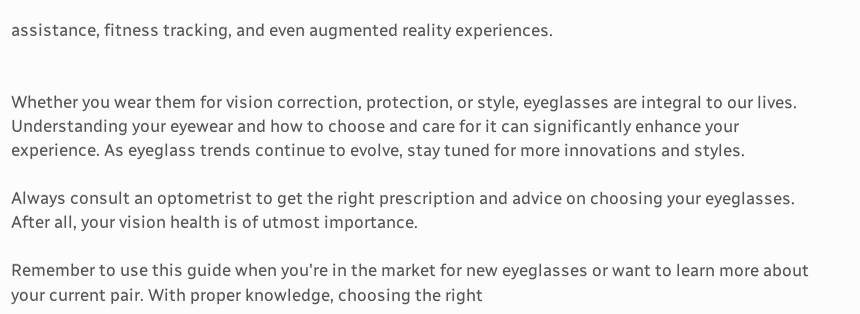assistance, fitness tracking, and even augmented reality experiences.


Whether you wear them for vision correction, protection, or style, eyeglasses are integral to our lives. Understanding your eyewear and how to choose and care for it can significantly enhance your experience. As eyeglass trends continue to evolve, stay tuned for more innovations and styles.

Always consult an optometrist to get the right prescription and advice on choosing your eyeglasses. After all, your vision health is of utmost importance.

Remember to use this guide when you're in the market for new eyeglasses or want to learn more about your current pair. With proper knowledge, choosing the right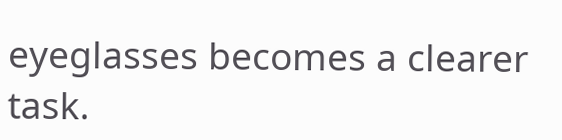eyeglasses becomes a clearer task.